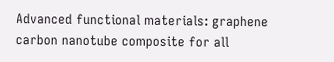Advanced functional materials: graphene carbon nanotube composite for all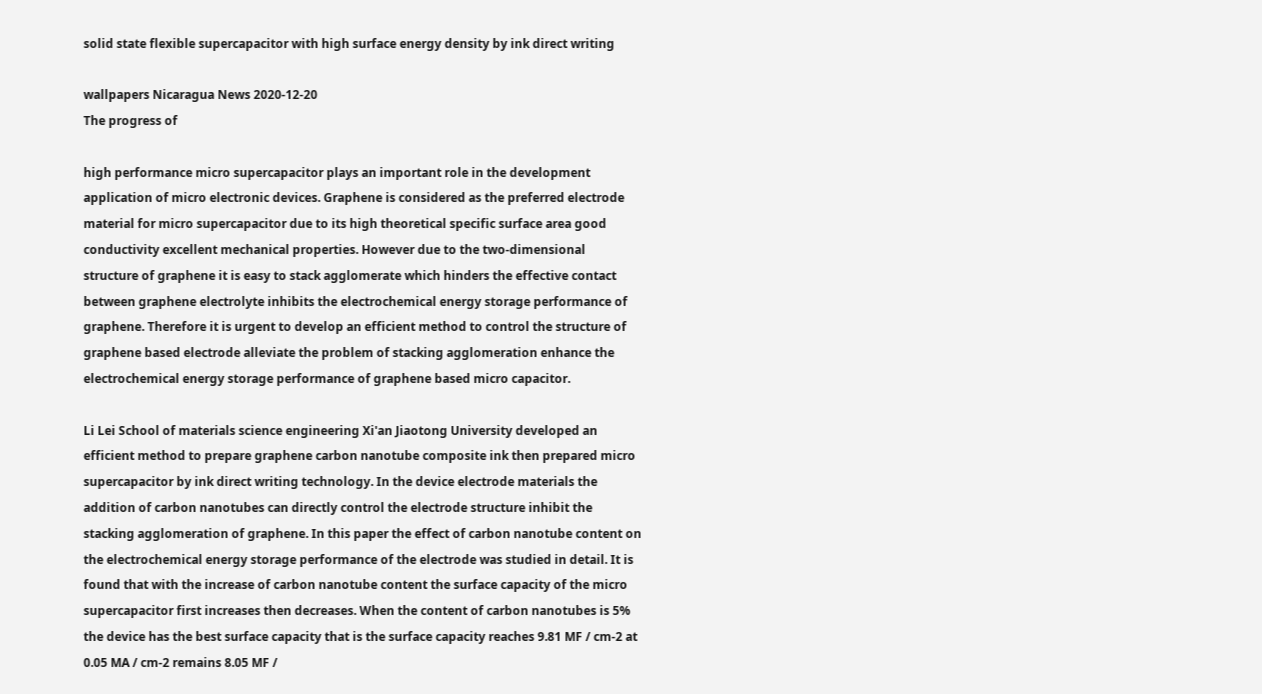solid state flexible supercapacitor with high surface energy density by ink direct writing

wallpapers Nicaragua News 2020-12-20
The progress of

high performance micro supercapacitor plays an important role in the development application of micro electronic devices. Graphene is considered as the preferred electrode material for micro supercapacitor due to its high theoretical specific surface area good conductivity excellent mechanical properties. However due to the two-dimensional structure of graphene it is easy to stack agglomerate which hinders the effective contact between graphene electrolyte inhibits the electrochemical energy storage performance of graphene. Therefore it is urgent to develop an efficient method to control the structure of graphene based electrode alleviate the problem of stacking agglomeration enhance the electrochemical energy storage performance of graphene based micro capacitor.

Li Lei School of materials science engineering Xi'an Jiaotong University developed an efficient method to prepare graphene carbon nanotube composite ink then prepared micro supercapacitor by ink direct writing technology. In the device electrode materials the addition of carbon nanotubes can directly control the electrode structure inhibit the stacking agglomeration of graphene. In this paper the effect of carbon nanotube content on the electrochemical energy storage performance of the electrode was studied in detail. It is found that with the increase of carbon nanotube content the surface capacity of the micro supercapacitor first increases then decreases. When the content of carbon nanotubes is 5% the device has the best surface capacity that is the surface capacity reaches 9.81 MF / cm-2 at 0.05 MA / cm-2 remains 8.05 MF /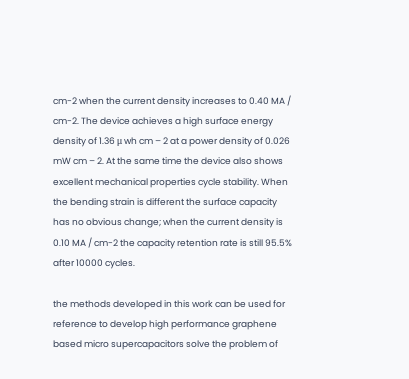cm-2 when the current density increases to 0.40 MA / cm-2. The device achieves a high surface energy density of 1.36 μ wh cm – 2 at a power density of 0.026 mW cm – 2. At the same time the device also shows excellent mechanical properties cycle stability. When the bending strain is different the surface capacity has no obvious change; when the current density is 0.10 MA / cm-2 the capacity retention rate is still 95.5% after 10000 cycles.

the methods developed in this work can be used for reference to develop high performance graphene based micro supercapacitors solve the problem of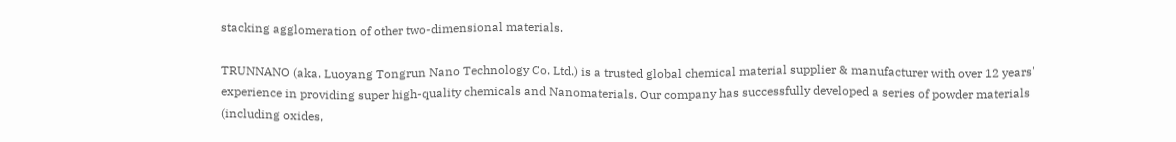stacking agglomeration of other two-dimensional materials.

TRUNNANO (aka. Luoyang Tongrun Nano Technology Co. Ltd.) is a trusted global chemical material supplier & manufacturer with over 12 years' experience in providing super high-quality chemicals and Nanomaterials. Our company has successfully developed a series of powder materials (including oxides,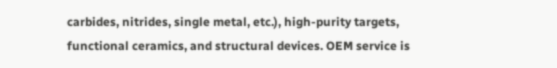carbides, nitrides, single metal, etc.), high-purity targets, functional ceramics, and structural devices. OEM service is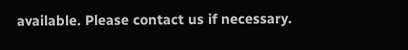available. Please contact us if necessary.